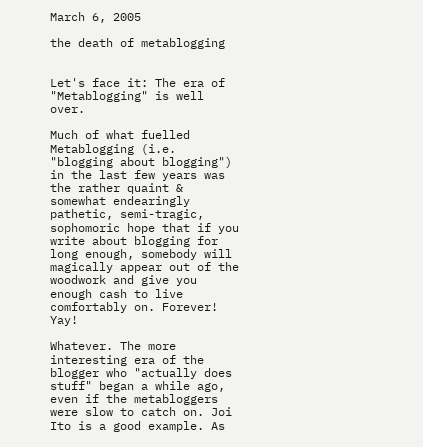March 6, 2005

the death of metablogging


Let's face it: The era of "Metablogging" is well over.

Much of what fuelled Metablogging (i.e. "blogging about blogging") in the last few years was the rather quaint & somewhat endearingly pathetic, semi-tragic, sophomoric hope that if you write about blogging for long enough, somebody will magically appear out of the woodwork and give you enough cash to live comfortably on. Forever! Yay!

Whatever. The more interesting era of the blogger who "actually does stuff" began a while ago, even if the metabloggers were slow to catch on. Joi Ito is a good example. As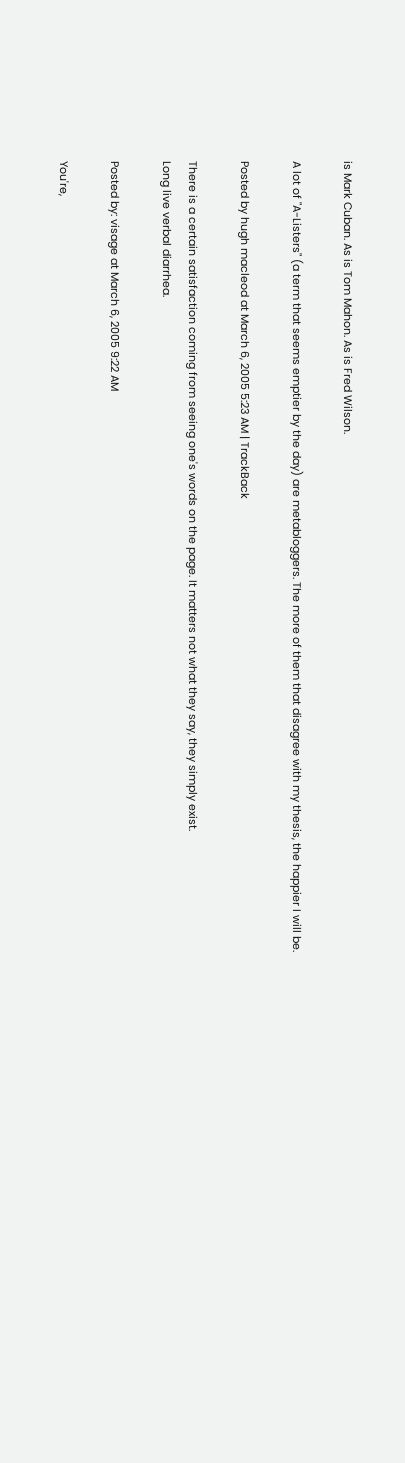is Mark Cuban. As is Tom Mahon. As is Fred Wilson.

A lot of "A-Listers" (a term that seems emptier by the day) are metabloggers. The more of them that disagree with my thesis, the happier I will be.

Posted by hugh macleod at March 6, 2005 5:23 AM | TrackBack

There is a certain satisfaction coming from seeing one's words on the page. It matters not what they say, they simply exist.
Long live verbal diarrhea.

Posted by: visage at March 6, 2005 9:22 AM

You're,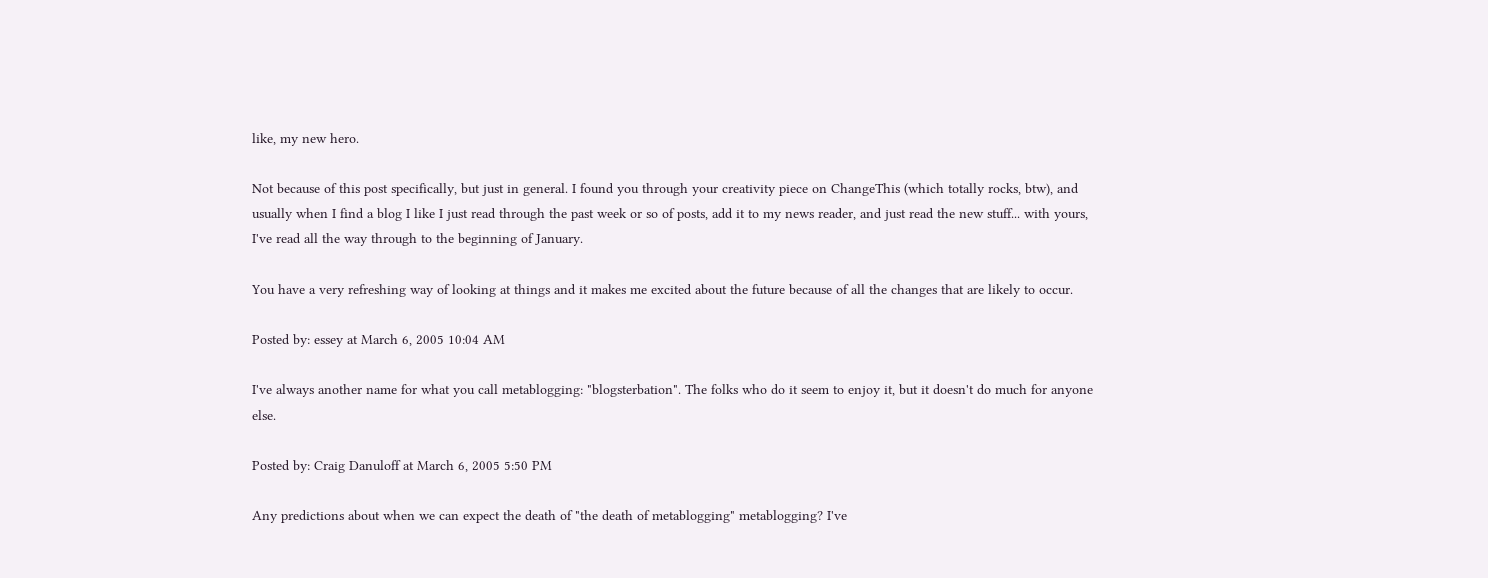like, my new hero.

Not because of this post specifically, but just in general. I found you through your creativity piece on ChangeThis (which totally rocks, btw), and usually when I find a blog I like I just read through the past week or so of posts, add it to my news reader, and just read the new stuff... with yours, I've read all the way through to the beginning of January.

You have a very refreshing way of looking at things and it makes me excited about the future because of all the changes that are likely to occur.

Posted by: essey at March 6, 2005 10:04 AM

I've always another name for what you call metablogging: "blogsterbation". The folks who do it seem to enjoy it, but it doesn't do much for anyone else.

Posted by: Craig Danuloff at March 6, 2005 5:50 PM

Any predictions about when we can expect the death of "the death of metablogging" metablogging? I've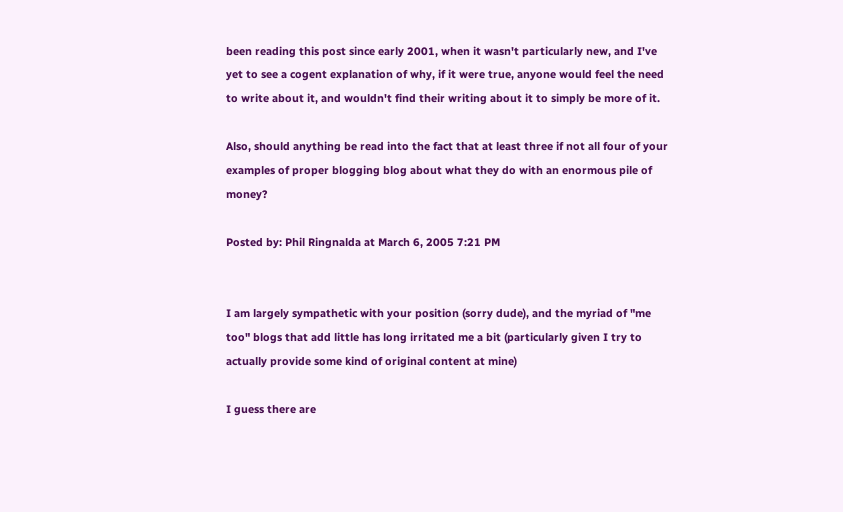been reading this post since early 2001, when it wasn't particularly new, and I've yet to see a cogent explanation of why, if it were true, anyone would feel the need to write about it, and wouldn't find their writing about it to simply be more of it.

Also, should anything be read into the fact that at least three if not all four of your examples of proper blogging blog about what they do with an enormous pile of money?

Posted by: Phil Ringnalda at March 6, 2005 7:21 PM


I am largely sympathetic with your position (sorry dude), and the myriad of "me too" blogs that add little has long irritated me a bit (particularly given I try to actually provide some kind of original content at mine)

I guess there are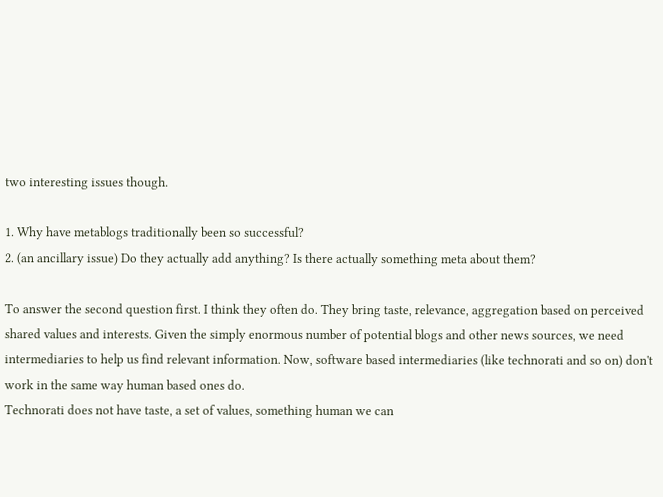two interesting issues though.

1. Why have metablogs traditionally been so successful?
2. (an ancillary issue) Do they actually add anything? Is there actually something meta about them?

To answer the second question first. I think they often do. They bring taste, relevance, aggregation based on perceived shared values and interests. Given the simply enormous number of potential blogs and other news sources, we need intermediaries to help us find relevant information. Now, software based intermediaries (like technorati and so on) don't work in the same way human based ones do.
Technorati does not have taste, a set of values, something human we can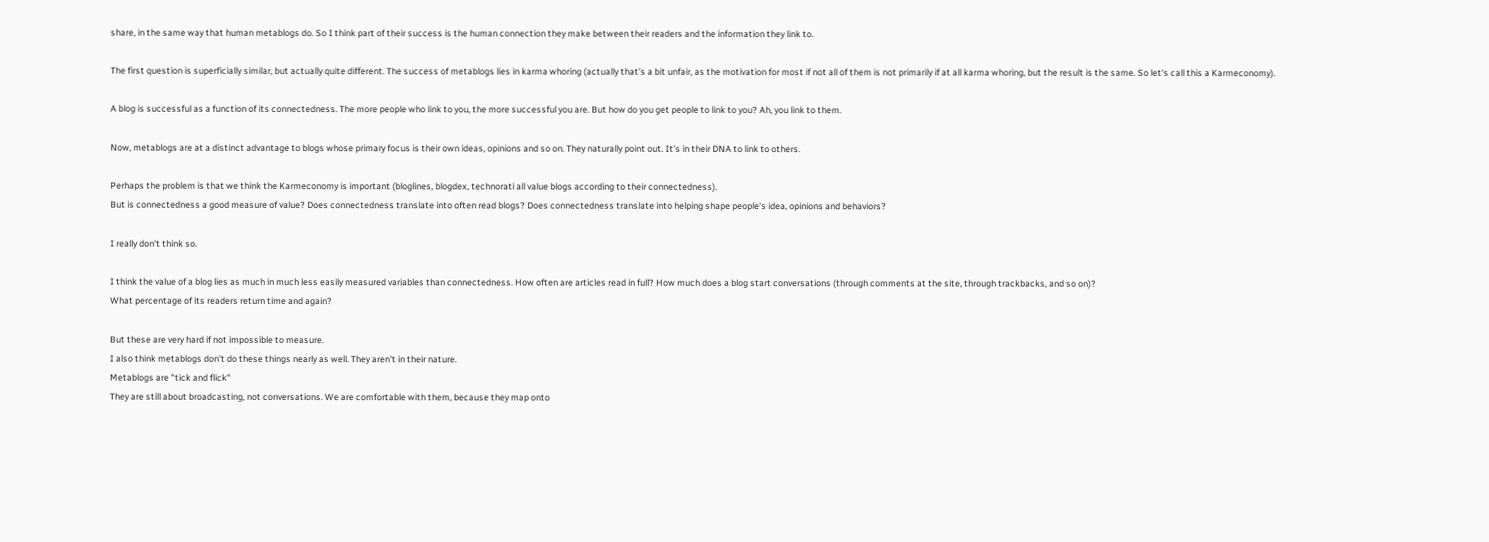share, in the same way that human metablogs do. So I think part of their success is the human connection they make between their readers and the information they link to.

The first question is superficially similar, but actually quite different. The success of metablogs lies in karma whoring (actually that's a bit unfair, as the motivation for most if not all of them is not primarily if at all karma whoring, but the result is the same. So let's call this a Karmeconomy).

A blog is successful as a function of its connectedness. The more people who link to you, the more successful you are. But how do you get people to link to you? Ah, you link to them.

Now, metablogs are at a distinct advantage to blogs whose primary focus is their own ideas, opinions and so on. They naturally point out. It's in their DNA to link to others.

Perhaps the problem is that we think the Karmeconomy is important (bloglines, blogdex, technorati all value blogs according to their connectedness).
But is connectedness a good measure of value? Does connectedness translate into often read blogs? Does connectedness translate into helping shape people's idea, opinions and behaviors?

I really don't think so.

I think the value of a blog lies as much in much less easily measured variables than connectedness. How often are articles read in full? How much does a blog start conversations (through comments at the site, through trackbacks, and so on)?
What percentage of its readers return time and again?

But these are very hard if not impossible to measure.
I also think metablogs don't do these things nearly as well. They aren't in their nature.
Metablogs are "tick and flick"
They are still about broadcasting, not conversations. We are comfortable with them, because they map onto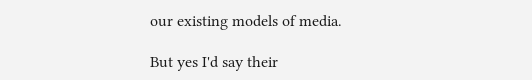our existing models of media.

But yes I'd say their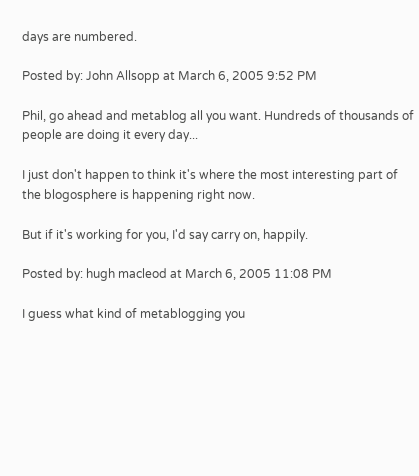days are numbered.

Posted by: John Allsopp at March 6, 2005 9:52 PM

Phil, go ahead and metablog all you want. Hundreds of thousands of people are doing it every day...

I just don't happen to think it's where the most interesting part of the blogosphere is happening right now.

But if it's working for you, I'd say carry on, happily.

Posted by: hugh macleod at March 6, 2005 11:08 PM

I guess what kind of metablogging you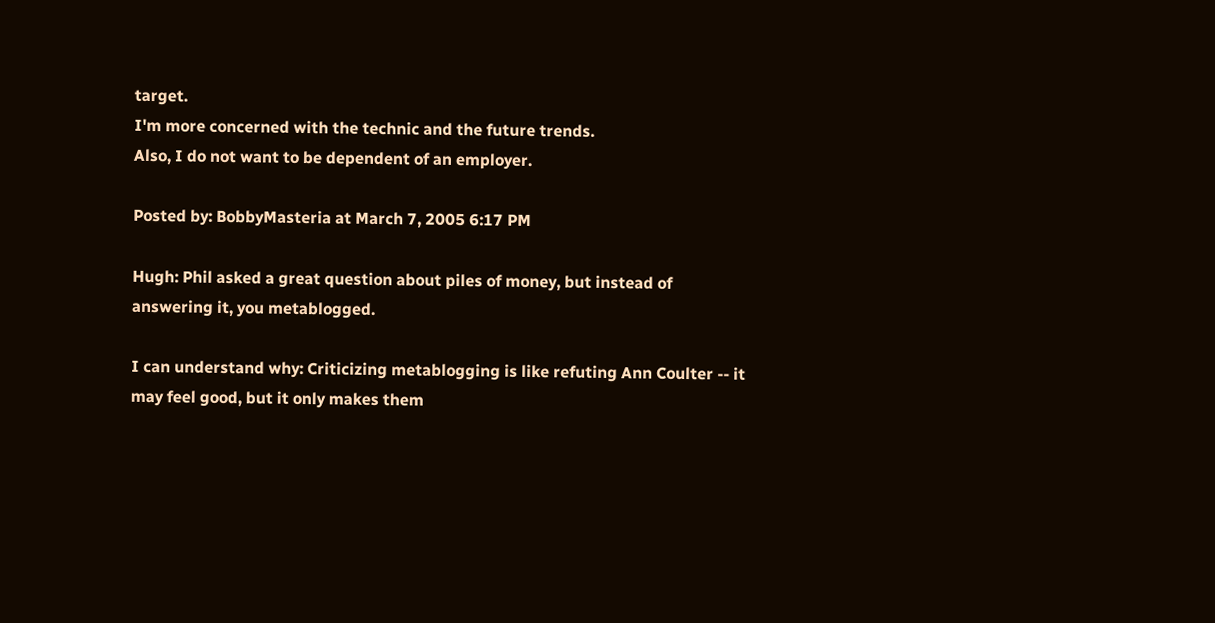target.
I'm more concerned with the technic and the future trends.
Also, I do not want to be dependent of an employer.

Posted by: BobbyMasteria at March 7, 2005 6:17 PM

Hugh: Phil asked a great question about piles of money, but instead of answering it, you metablogged.

I can understand why: Criticizing metablogging is like refuting Ann Coulter -- it may feel good, but it only makes them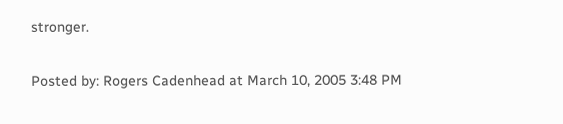stronger.

Posted by: Rogers Cadenhead at March 10, 2005 3:48 PM